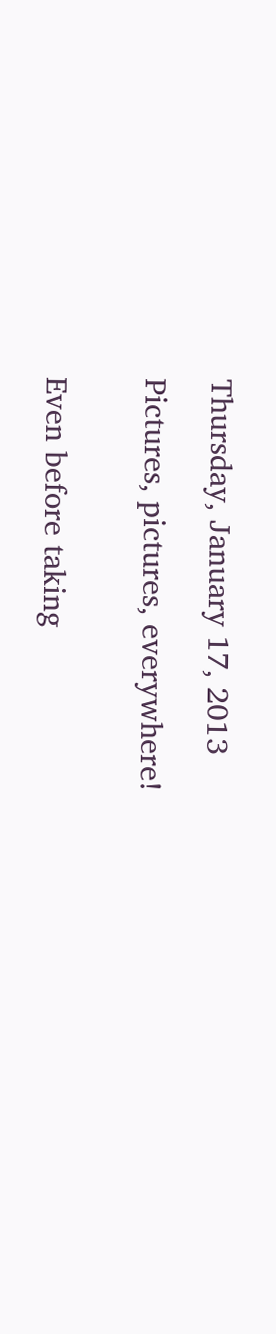Thursday, January 17, 2013

Pictures, pictures, everywhere!


Even before taking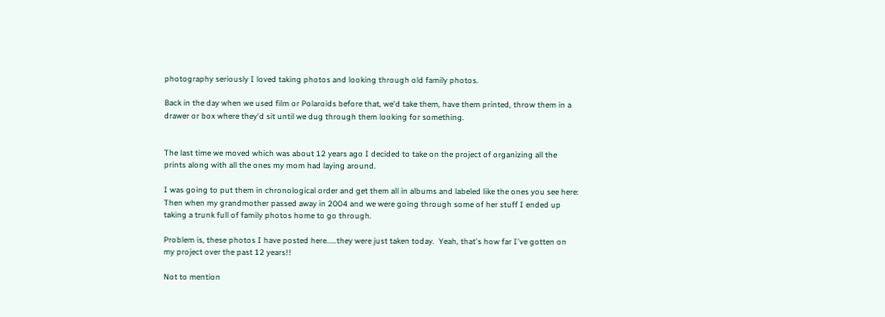photography seriously I loved taking photos and looking through old family photos.

Back in the day when we used film or Polaroids before that, we'd take them, have them printed, throw them in a drawer or box where they'd sit until we dug through them looking for something.


The last time we moved which was about 12 years ago I decided to take on the project of organizing all the prints along with all the ones my mom had laying around.

I was going to put them in chronological order and get them all in albums and labeled like the ones you see here:
Then when my grandmother passed away in 2004 and we were going through some of her stuff I ended up taking a trunk full of family photos home to go through.

Problem is, these photos I have posted here.....they were just taken today.  Yeah, that's how far I've gotten on my project over the past 12 years!!

Not to mention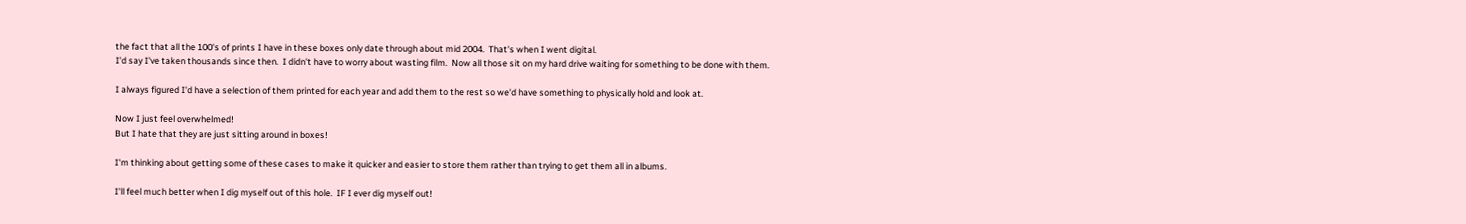the fact that all the 100's of prints I have in these boxes only date through about mid 2004.  That's when I went digital.
I'd say I've taken thousands since then.  I didn't have to worry about wasting film.  Now all those sit on my hard drive waiting for something to be done with them.

I always figured I'd have a selection of them printed for each year and add them to the rest so we'd have something to physically hold and look at.

Now I just feel overwhelmed!
But I hate that they are just sitting around in boxes!

I'm thinking about getting some of these cases to make it quicker and easier to store them rather than trying to get them all in albums.

I'll feel much better when I dig myself out of this hole.  IF I ever dig myself out!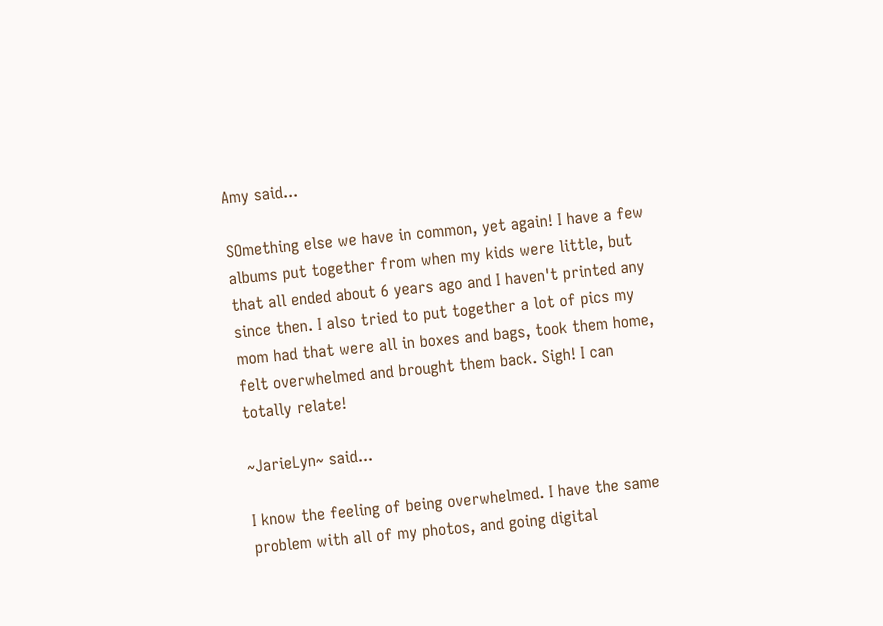Amy said...

SOmething else we have in common, yet again! I have a few albums put together from when my kids were little, but that all ended about 6 years ago and I haven't printed any since then. I also tried to put together a lot of pics my mom had that were all in boxes and bags, took them home, felt overwhelmed and brought them back. Sigh! I can totally relate!

~JarieLyn~ said...

I know the feeling of being overwhelmed. I have the same problem with all of my photos, and going digital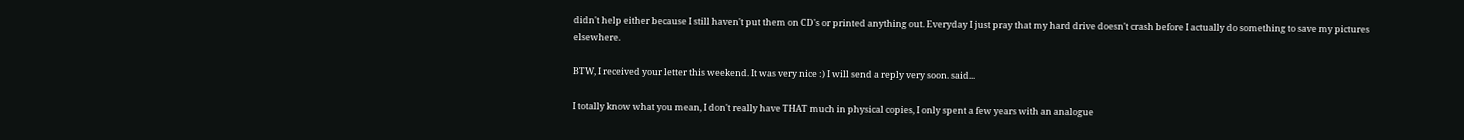didn't help either because I still haven't put them on CD's or printed anything out. Everyday I just pray that my hard drive doesn't crash before I actually do something to save my pictures elsewhere.

BTW, I received your letter this weekend. It was very nice :) I will send a reply very soon. said...

I totally know what you mean, I don't really have THAT much in physical copies, I only spent a few years with an analogue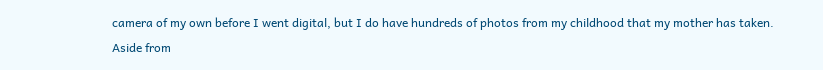camera of my own before I went digital, but I do have hundreds of photos from my childhood that my mother has taken.
Aside from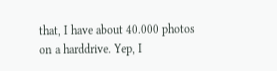that, I have about 40.000 photos on a harddrive. Yep, I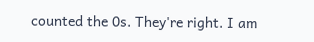counted the 0s. They're right. I am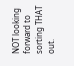NOT looking forward to sorting THAT out.